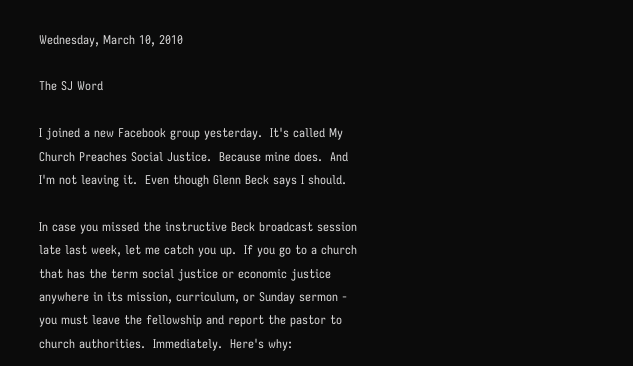Wednesday, March 10, 2010

The SJ Word

I joined a new Facebook group yesterday.  It's called My Church Preaches Social Justice.  Because mine does.  And I'm not leaving it.  Even though Glenn Beck says I should.

In case you missed the instructive Beck broadcast session late last week, let me catch you up.  If you go to a church that has the term social justice or economic justice anywhere in its mission, curriculum, or Sunday sermon - you must leave the fellowship and report the pastor to church authorities.  Immediately.  Here's why: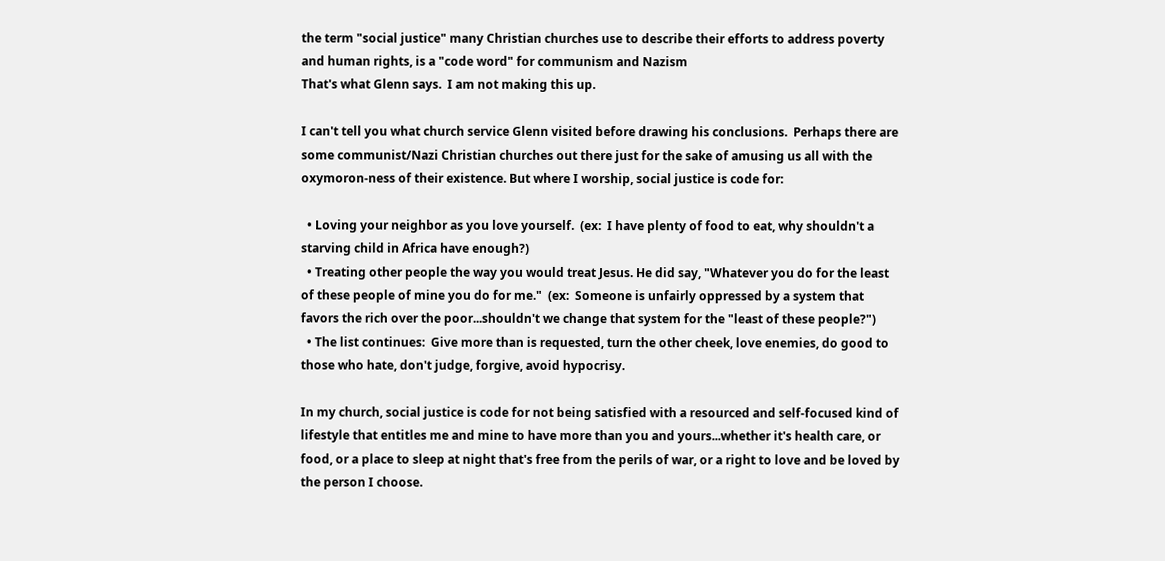the term "social justice" many Christian churches use to describe their efforts to address poverty and human rights, is a "code word" for communism and Nazism
That's what Glenn says.  I am not making this up.

I can't tell you what church service Glenn visited before drawing his conclusions.  Perhaps there are some communist/Nazi Christian churches out there just for the sake of amusing us all with the oxymoron-ness of their existence. But where I worship, social justice is code for:

  • Loving your neighbor as you love yourself.  (ex:  I have plenty of food to eat, why shouldn't a starving child in Africa have enough?)
  • Treating other people the way you would treat Jesus. He did say, "Whatever you do for the least of these people of mine you do for me."  (ex:  Someone is unfairly oppressed by a system that favors the rich over the poor...shouldn't we change that system for the "least of these people?")
  • The list continues:  Give more than is requested, turn the other cheek, love enemies, do good to those who hate, don't judge, forgive, avoid hypocrisy.

In my church, social justice is code for not being satisfied with a resourced and self-focused kind of lifestyle that entitles me and mine to have more than you and yours...whether it's health care, or food, or a place to sleep at night that's free from the perils of war, or a right to love and be loved by the person I choose.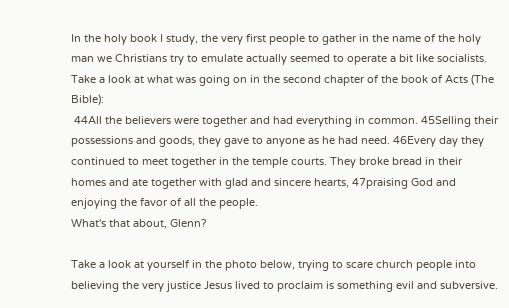In the holy book I study, the very first people to gather in the name of the holy man we Christians try to emulate actually seemed to operate a bit like socialists.  Take a look at what was going on in the second chapter of the book of Acts (The Bible):
 44All the believers were together and had everything in common. 45Selling their possessions and goods, they gave to anyone as he had need. 46Every day they continued to meet together in the temple courts. They broke bread in their homes and ate together with glad and sincere hearts, 47praising God and enjoying the favor of all the people.
What's that about, Glenn?

Take a look at yourself in the photo below, trying to scare church people into believing the very justice Jesus lived to proclaim is something evil and subversive.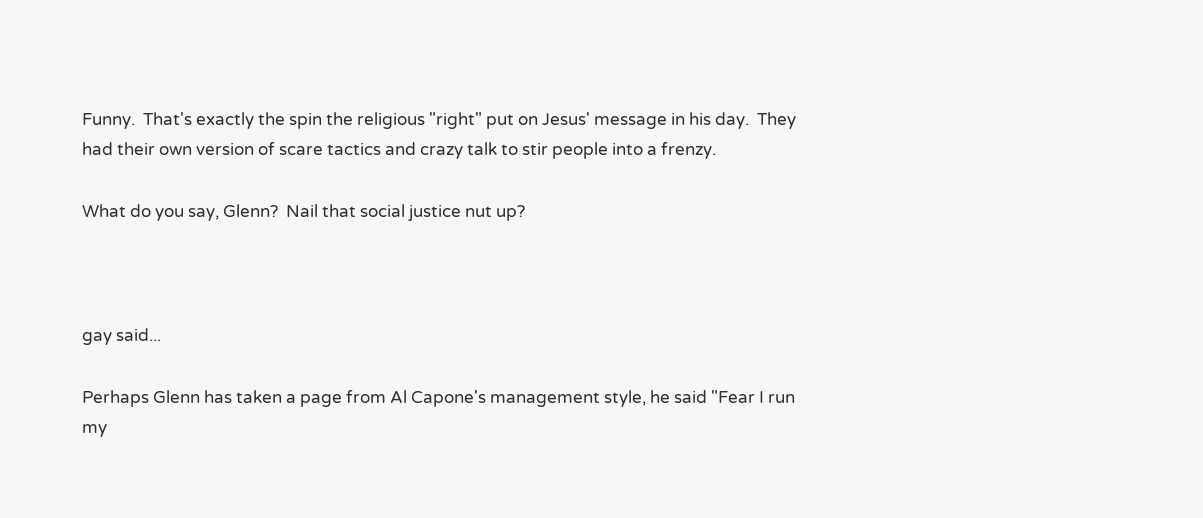Funny.  That's exactly the spin the religious "right" put on Jesus' message in his day.  They had their own version of scare tactics and crazy talk to stir people into a frenzy.

What do you say, Glenn?  Nail that social justice nut up?



gay said...

Perhaps Glenn has taken a page from Al Capone's management style, he said "Fear I run my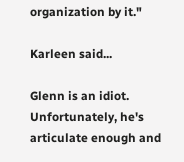organization by it."

Karleen said...

Glenn is an idiot. Unfortunately, he's articulate enough and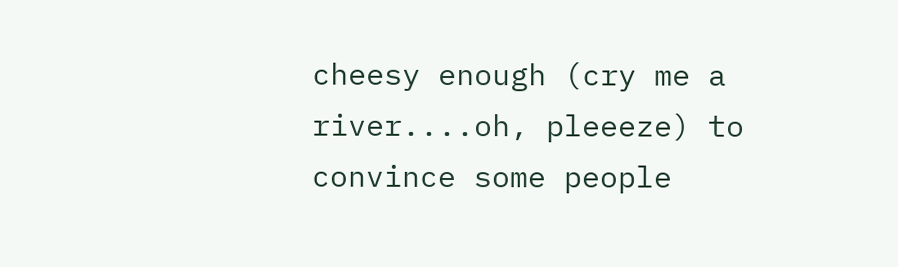cheesy enough (cry me a river....oh, pleeeze) to convince some people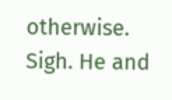otherwise. Sigh. He and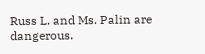Russ L. and Ms. Palin are dangerous.